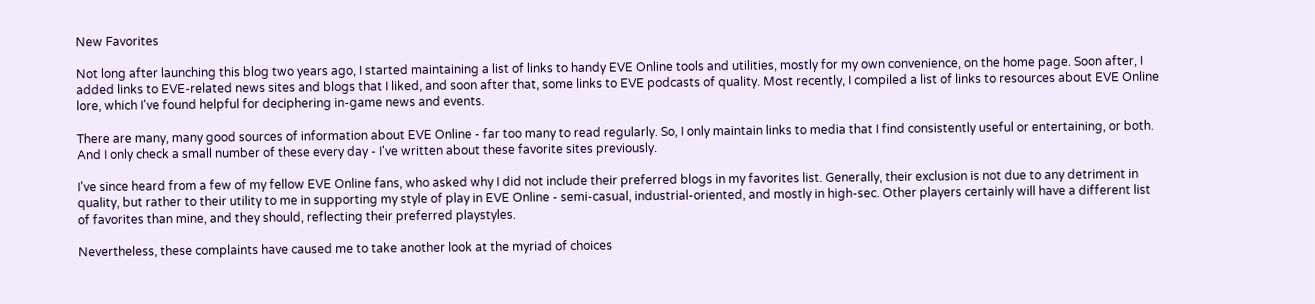New Favorites

Not long after launching this blog two years ago, I started maintaining a list of links to handy EVE Online tools and utilities, mostly for my own convenience, on the home page. Soon after, I added links to EVE-related news sites and blogs that I liked, and soon after that, some links to EVE podcasts of quality. Most recently, I compiled a list of links to resources about EVE Online lore, which I've found helpful for deciphering in-game news and events.

There are many, many good sources of information about EVE Online - far too many to read regularly. So, I only maintain links to media that I find consistently useful or entertaining, or both. And I only check a small number of these every day - I've written about these favorite sites previously.

I've since heard from a few of my fellow EVE Online fans, who asked why I did not include their preferred blogs in my favorites list. Generally, their exclusion is not due to any detriment in quality, but rather to their utility to me in supporting my style of play in EVE Online - semi-casual, industrial-oriented, and mostly in high-sec. Other players certainly will have a different list of favorites than mine, and they should, reflecting their preferred playstyles.

Nevertheless, these complaints have caused me to take another look at the myriad of choices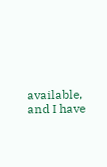available, and I have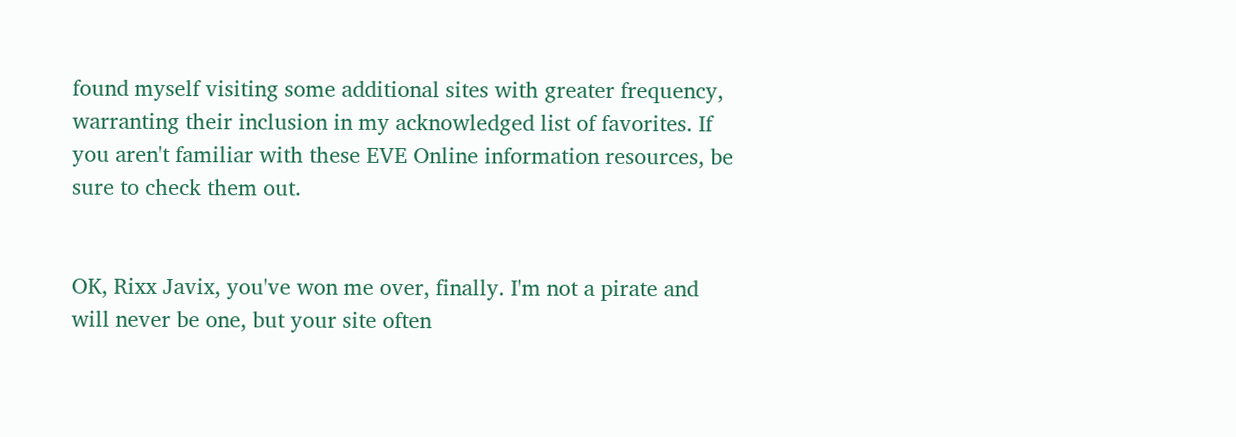found myself visiting some additional sites with greater frequency, warranting their inclusion in my acknowledged list of favorites. If you aren't familiar with these EVE Online information resources, be sure to check them out.


OK, Rixx Javix, you've won me over, finally. I'm not a pirate and will never be one, but your site often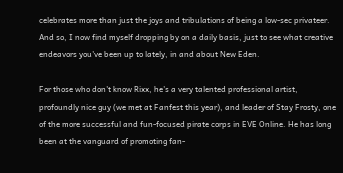celebrates more than just the joys and tribulations of being a low-sec privateer. And so, I now find myself dropping by on a daily basis, just to see what creative endeavors you've been up to lately, in and about New Eden.

For those who don't know Rixx, he's a very talented professional artist, profoundly nice guy (we met at Fanfest this year), and leader of Stay Frosty, one of the more successful and fun-focused pirate corps in EVE Online. He has long been at the vanguard of promoting fan-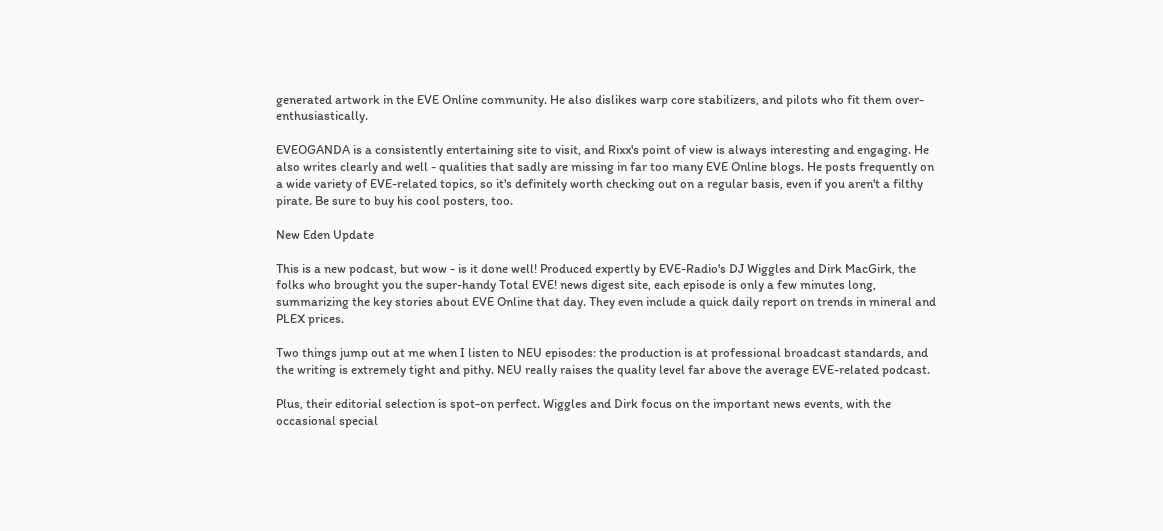generated artwork in the EVE Online community. He also dislikes warp core stabilizers, and pilots who fit them over-enthusiastically.

EVEOGANDA is a consistently entertaining site to visit, and Rixx's point of view is always interesting and engaging. He also writes clearly and well - qualities that sadly are missing in far too many EVE Online blogs. He posts frequently on a wide variety of EVE-related topics, so it's definitely worth checking out on a regular basis, even if you aren't a filthy pirate. Be sure to buy his cool posters, too.

New Eden Update

This is a new podcast, but wow - is it done well! Produced expertly by EVE-Radio's DJ Wiggles and Dirk MacGirk, the folks who brought you the super-handy Total EVE! news digest site, each episode is only a few minutes long, summarizing the key stories about EVE Online that day. They even include a quick daily report on trends in mineral and PLEX prices.

Two things jump out at me when I listen to NEU episodes: the production is at professional broadcast standards, and the writing is extremely tight and pithy. NEU really raises the quality level far above the average EVE-related podcast.

Plus, their editorial selection is spot-on perfect. Wiggles and Dirk focus on the important news events, with the occasional special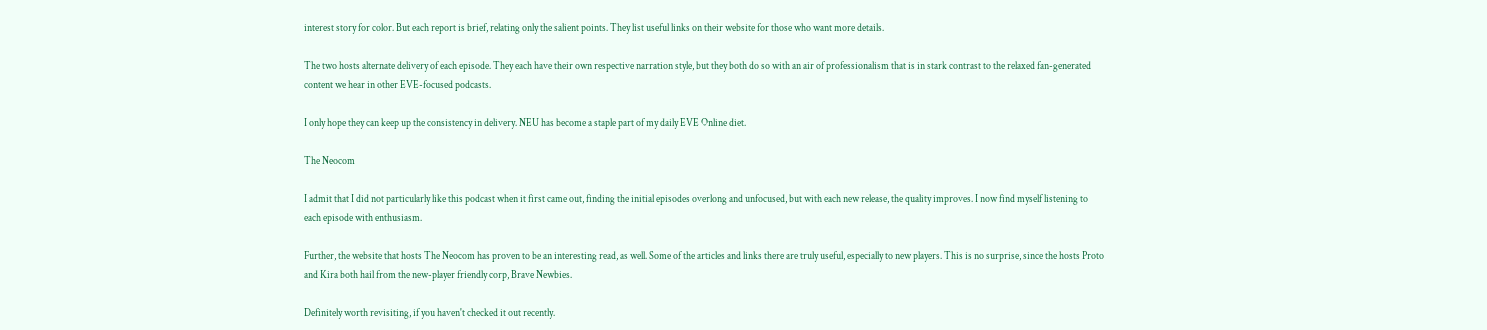interest story for color. But each report is brief, relating only the salient points. They list useful links on their website for those who want more details.

The two hosts alternate delivery of each episode. They each have their own respective narration style, but they both do so with an air of professionalism that is in stark contrast to the relaxed fan-generated content we hear in other EVE-focused podcasts.

I only hope they can keep up the consistency in delivery. NEU has become a staple part of my daily EVE Online diet.

The Neocom

I admit that I did not particularly like this podcast when it first came out, finding the initial episodes overlong and unfocused, but with each new release, the quality improves. I now find myself listening to each episode with enthusiasm.

Further, the website that hosts The Neocom has proven to be an interesting read, as well. Some of the articles and links there are truly useful, especially to new players. This is no surprise, since the hosts Proto and Kira both hail from the new-player friendly corp, Brave Newbies.

Definitely worth revisiting, if you haven't checked it out recently.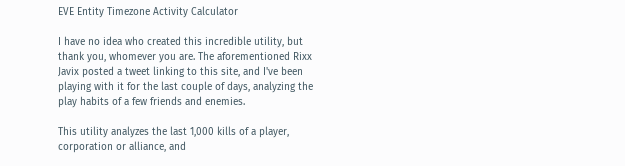EVE Entity Timezone Activity Calculator

I have no idea who created this incredible utility, but thank you, whomever you are. The aforementioned Rixx Javix posted a tweet linking to this site, and I've been playing with it for the last couple of days, analyzing the play habits of a few friends and enemies.

This utility analyzes the last 1,000 kills of a player, corporation or alliance, and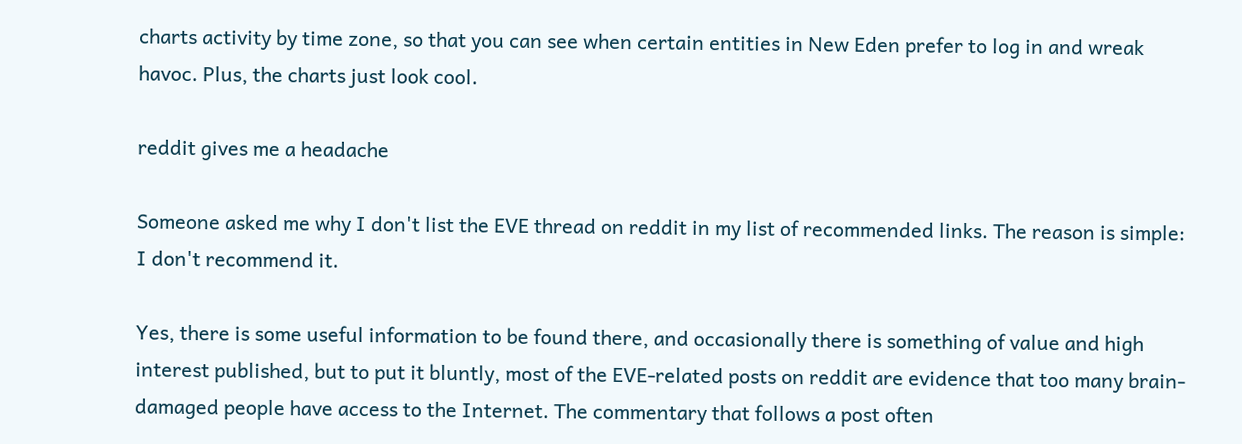charts activity by time zone, so that you can see when certain entities in New Eden prefer to log in and wreak havoc. Plus, the charts just look cool.

reddit gives me a headache

Someone asked me why I don't list the EVE thread on reddit in my list of recommended links. The reason is simple: I don't recommend it.

Yes, there is some useful information to be found there, and occasionally there is something of value and high interest published, but to put it bluntly, most of the EVE-related posts on reddit are evidence that too many brain-damaged people have access to the Internet. The commentary that follows a post often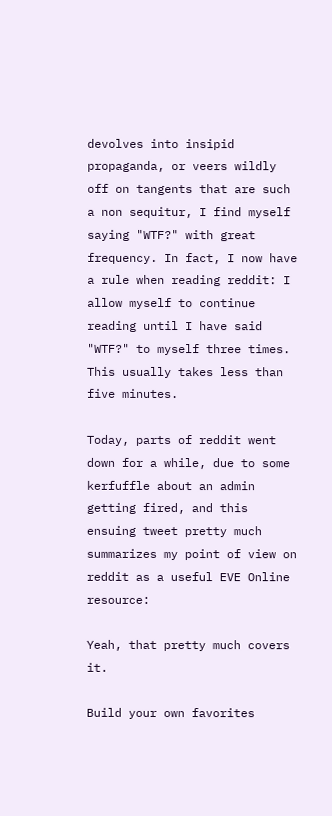devolves into insipid propaganda, or veers wildly off on tangents that are such a non sequitur, I find myself saying "WTF?" with great frequency. In fact, I now have a rule when reading reddit: I allow myself to continue reading until I have said "WTF?" to myself three times. This usually takes less than five minutes.

Today, parts of reddit went down for a while, due to some kerfuffle about an admin getting fired, and this ensuing tweet pretty much summarizes my point of view on reddit as a useful EVE Online resource:

Yeah, that pretty much covers it.

Build your own favorites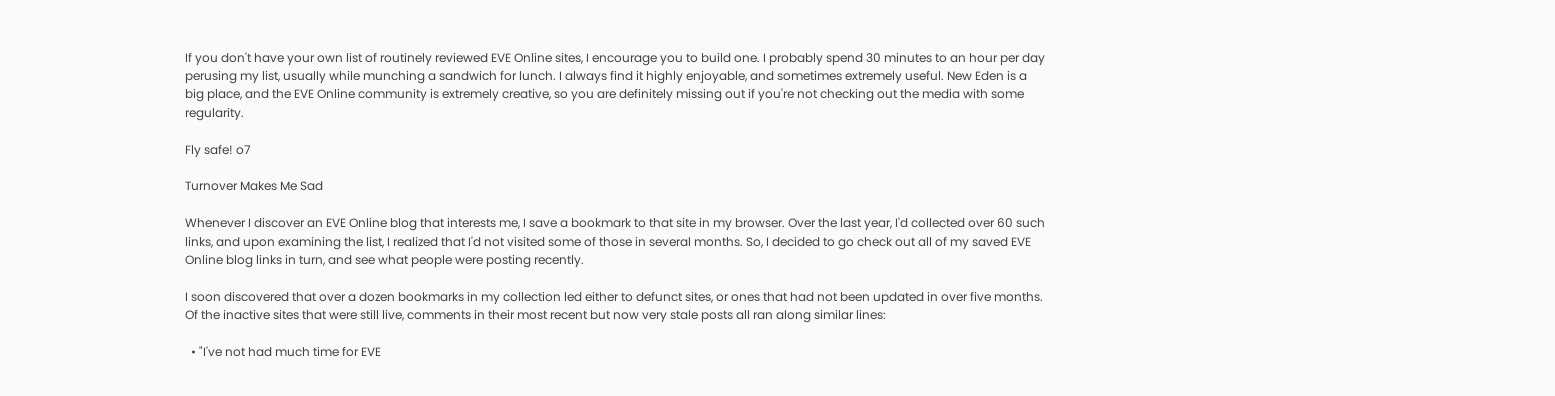If you don't have your own list of routinely reviewed EVE Online sites, I encourage you to build one. I probably spend 30 minutes to an hour per day perusing my list, usually while munching a sandwich for lunch. I always find it highly enjoyable, and sometimes extremely useful. New Eden is a big place, and the EVE Online community is extremely creative, so you are definitely missing out if you're not checking out the media with some regularity.

Fly safe! o7

Turnover Makes Me Sad

Whenever I discover an EVE Online blog that interests me, I save a bookmark to that site in my browser. Over the last year, I'd collected over 60 such links, and upon examining the list, I realized that I'd not visited some of those in several months. So, I decided to go check out all of my saved EVE Online blog links in turn, and see what people were posting recently.

I soon discovered that over a dozen bookmarks in my collection led either to defunct sites, or ones that had not been updated in over five months. Of the inactive sites that were still live, comments in their most recent but now very stale posts all ran along similar lines:

  • "I've not had much time for EVE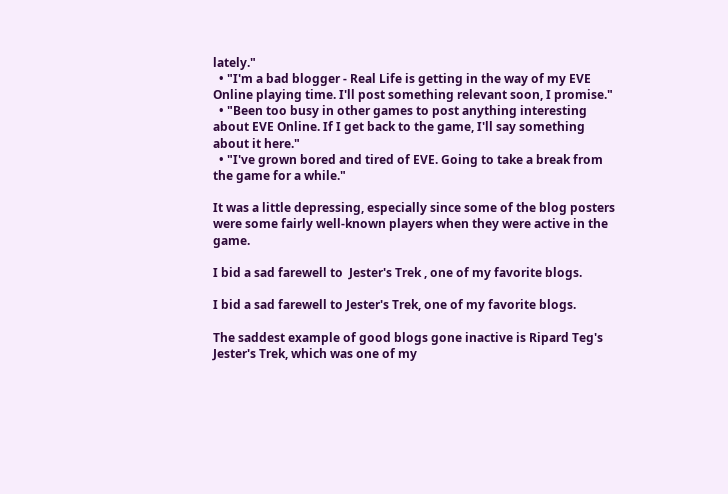lately."
  • "I'm a bad blogger - Real Life is getting in the way of my EVE Online playing time. I'll post something relevant soon, I promise."
  • "Been too busy in other games to post anything interesting about EVE Online. If I get back to the game, I'll say something about it here."
  • "I've grown bored and tired of EVE. Going to take a break from the game for a while."

It was a little depressing, especially since some of the blog posters were some fairly well-known players when they were active in the game.

I bid a sad farewell to  Jester's Trek , one of my favorite blogs.

I bid a sad farewell to Jester's Trek, one of my favorite blogs.

The saddest example of good blogs gone inactive is Ripard Teg's Jester's Trek, which was one of my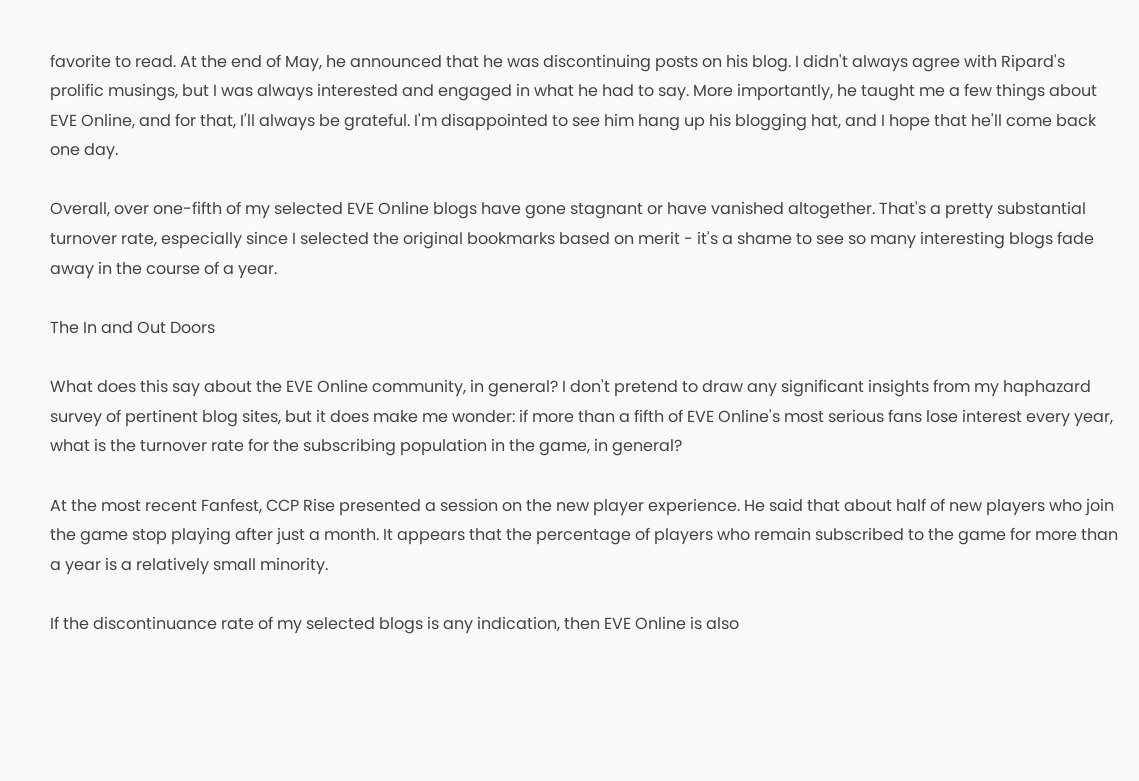favorite to read. At the end of May, he announced that he was discontinuing posts on his blog. I didn't always agree with Ripard's prolific musings, but I was always interested and engaged in what he had to say. More importantly, he taught me a few things about EVE Online, and for that, I'll always be grateful. I'm disappointed to see him hang up his blogging hat, and I hope that he'll come back one day.

Overall, over one-fifth of my selected EVE Online blogs have gone stagnant or have vanished altogether. That's a pretty substantial turnover rate, especially since I selected the original bookmarks based on merit - it's a shame to see so many interesting blogs fade away in the course of a year.

The In and Out Doors

What does this say about the EVE Online community, in general? I don't pretend to draw any significant insights from my haphazard survey of pertinent blog sites, but it does make me wonder: if more than a fifth of EVE Online's most serious fans lose interest every year, what is the turnover rate for the subscribing population in the game, in general?

At the most recent Fanfest, CCP Rise presented a session on the new player experience. He said that about half of new players who join the game stop playing after just a month. It appears that the percentage of players who remain subscribed to the game for more than a year is a relatively small minority.

If the discontinuance rate of my selected blogs is any indication, then EVE Online is also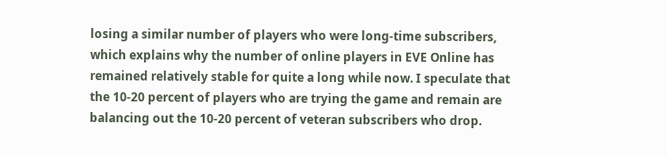losing a similar number of players who were long-time subscribers, which explains why the number of online players in EVE Online has remained relatively stable for quite a long while now. I speculate that the 10-20 percent of players who are trying the game and remain are balancing out the 10-20 percent of veteran subscribers who drop.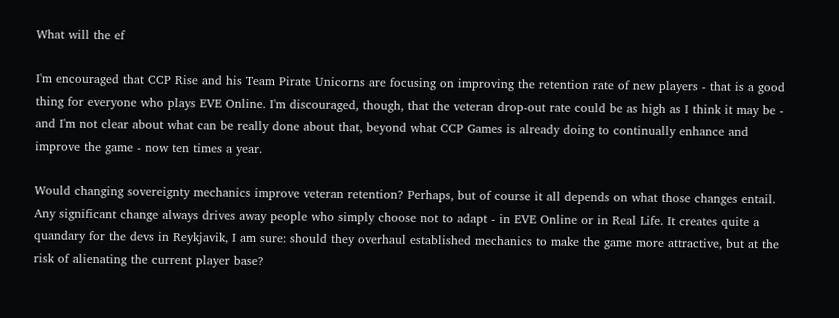What will the ef

I'm encouraged that CCP Rise and his Team Pirate Unicorns are focusing on improving the retention rate of new players - that is a good thing for everyone who plays EVE Online. I'm discouraged, though, that the veteran drop-out rate could be as high as I think it may be - and I'm not clear about what can be really done about that, beyond what CCP Games is already doing to continually enhance and improve the game - now ten times a year.

Would changing sovereignty mechanics improve veteran retention? Perhaps, but of course it all depends on what those changes entail. Any significant change always drives away people who simply choose not to adapt - in EVE Online or in Real Life. It creates quite a quandary for the devs in Reykjavik, I am sure: should they overhaul established mechanics to make the game more attractive, but at the risk of alienating the current player base?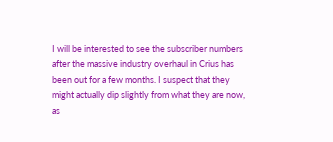I will be interested to see the subscriber numbers after the massive industry overhaul in Crius has been out for a few months. I suspect that they might actually dip slightly from what they are now, as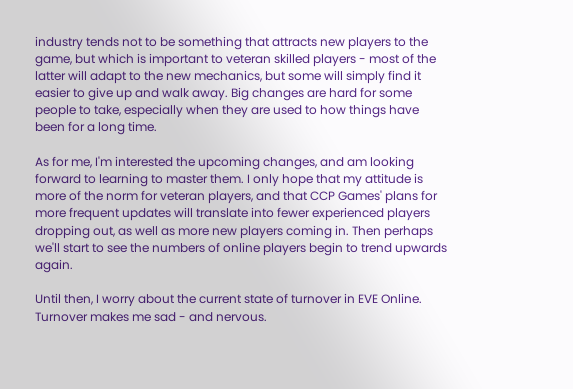industry tends not to be something that attracts new players to the game, but which is important to veteran skilled players - most of the latter will adapt to the new mechanics, but some will simply find it easier to give up and walk away. Big changes are hard for some people to take, especially when they are used to how things have been for a long time.

As for me, I'm interested the upcoming changes, and am looking forward to learning to master them. I only hope that my attitude is more of the norm for veteran players, and that CCP Games' plans for more frequent updates will translate into fewer experienced players dropping out, as well as more new players coming in. Then perhaps we'll start to see the numbers of online players begin to trend upwards again.

Until then, I worry about the current state of turnover in EVE Online. Turnover makes me sad - and nervous.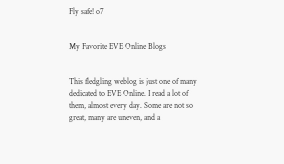Fly safe! o7


My Favorite EVE Online Blogs


This fledgling weblog is just one of many dedicated to EVE Online. I read a lot of them, almost every day. Some are not so great, many are uneven, and a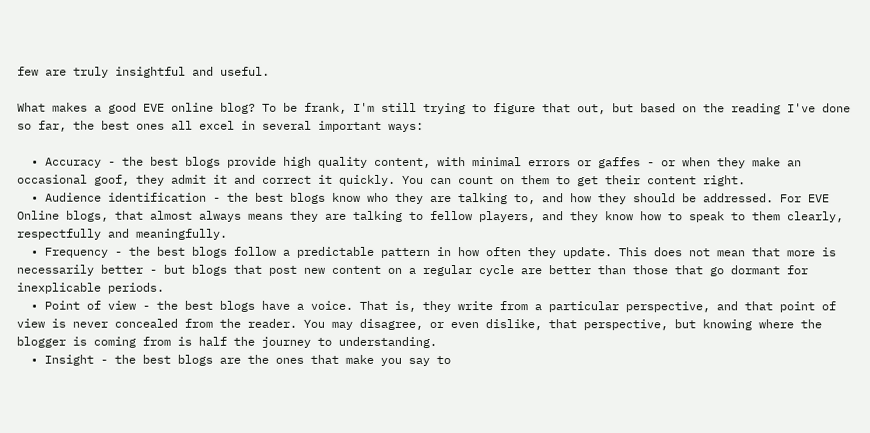few are truly insightful and useful.

What makes a good EVE online blog? To be frank, I'm still trying to figure that out, but based on the reading I've done so far, the best ones all excel in several important ways:

  • Accuracy - the best blogs provide high quality content, with minimal errors or gaffes - or when they make an occasional goof, they admit it and correct it quickly. You can count on them to get their content right.
  • Audience identification - the best blogs know who they are talking to, and how they should be addressed. For EVE Online blogs, that almost always means they are talking to fellow players, and they know how to speak to them clearly, respectfully and meaningfully.
  • Frequency - the best blogs follow a predictable pattern in how often they update. This does not mean that more is necessarily better - but blogs that post new content on a regular cycle are better than those that go dormant for inexplicable periods.
  • Point of view - the best blogs have a voice. That is, they write from a particular perspective, and that point of view is never concealed from the reader. You may disagree, or even dislike, that perspective, but knowing where the blogger is coming from is half the journey to understanding.
  • Insight - the best blogs are the ones that make you say to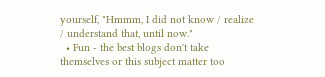yourself, "Hmmm, I did not know / realize / understand that, until now."
  • Fun - the best blogs don't take themselves or this subject matter too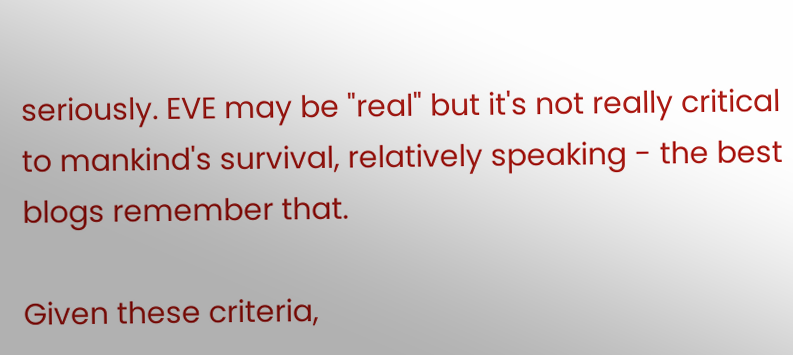seriously. EVE may be "real" but it's not really critical to mankind's survival, relatively speaking - the best blogs remember that.

Given these criteria,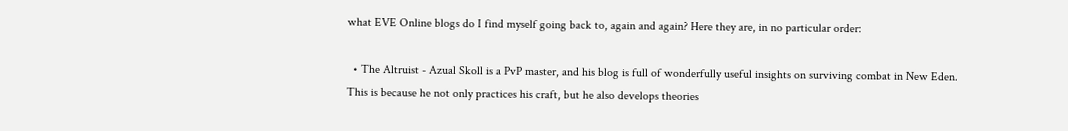what EVE Online blogs do I find myself going back to, again and again? Here they are, in no particular order:

  • The Altruist - Azual Skoll is a PvP master, and his blog is full of wonderfully useful insights on surviving combat in New Eden. This is because he not only practices his craft, but he also develops theories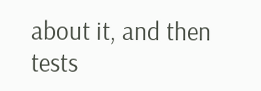about it, and then tests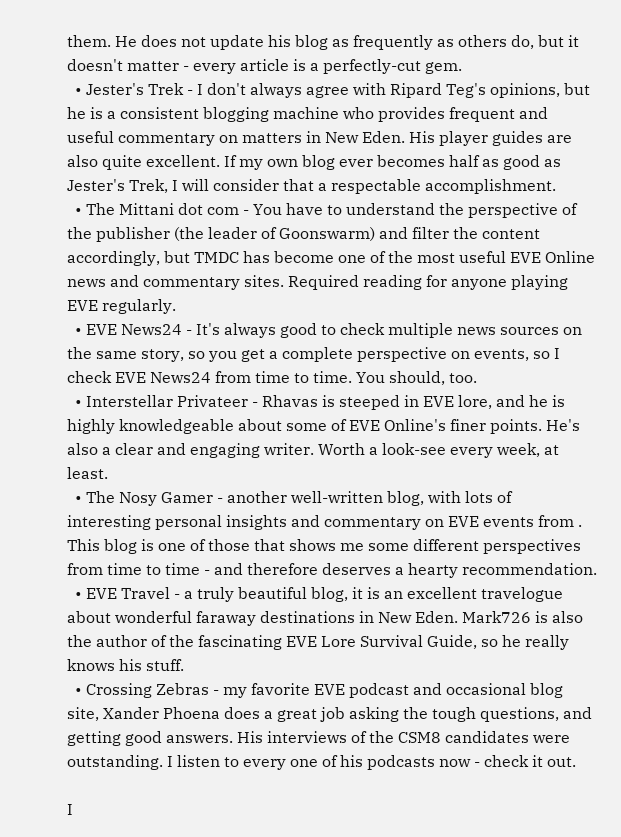them. He does not update his blog as frequently as others do, but it doesn't matter - every article is a perfectly-cut gem.
  • Jester's Trek - I don't always agree with Ripard Teg's opinions, but he is a consistent blogging machine who provides frequent and useful commentary on matters in New Eden. His player guides are also quite excellent. If my own blog ever becomes half as good as Jester's Trek, I will consider that a respectable accomplishment.
  • The Mittani dot com - You have to understand the perspective of the publisher (the leader of Goonswarm) and filter the content accordingly, but TMDC has become one of the most useful EVE Online news and commentary sites. Required reading for anyone playing EVE regularly.
  • EVE News24 - It's always good to check multiple news sources on the same story, so you get a complete perspective on events, so I check EVE News24 from time to time. You should, too.
  • Interstellar Privateer - Rhavas is steeped in EVE lore, and he is highly knowledgeable about some of EVE Online's finer points. He's also a clear and engaging writer. Worth a look-see every week, at least.
  • The Nosy Gamer - another well-written blog, with lots of interesting personal insights and commentary on EVE events from . This blog is one of those that shows me some different perspectives from time to time - and therefore deserves a hearty recommendation.
  • EVE Travel - a truly beautiful blog, it is an excellent travelogue about wonderful faraway destinations in New Eden. Mark726 is also the author of the fascinating EVE Lore Survival Guide, so he really knows his stuff.
  • Crossing Zebras - my favorite EVE podcast and occasional blog site, Xander Phoena does a great job asking the tough questions, and getting good answers. His interviews of the CSM8 candidates were outstanding. I listen to every one of his podcasts now - check it out.

I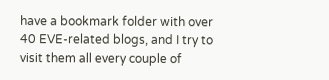have a bookmark folder with over 40 EVE-related blogs, and I try to visit them all every couple of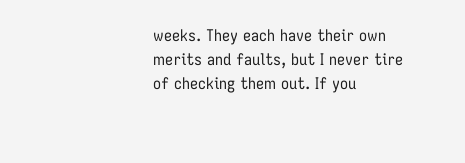weeks. They each have their own merits and faults, but I never tire of checking them out. If you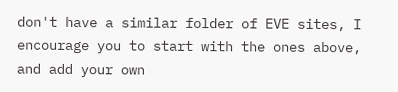don't have a similar folder of EVE sites, I encourage you to start with the ones above, and add your own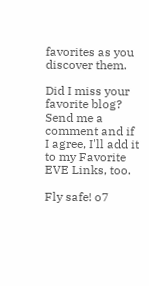favorites as you discover them.

Did I miss your favorite blog? Send me a comment and if I agree, I'll add it to my Favorite EVE Links, too.

Fly safe! o7